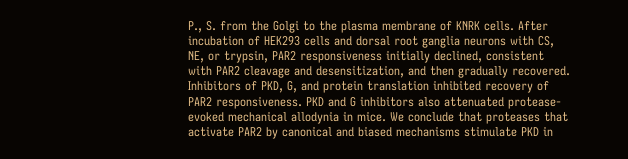P., S. from the Golgi to the plasma membrane of KNRK cells. After incubation of HEK293 cells and dorsal root ganglia neurons with CS, NE, or trypsin, PAR2 responsiveness initially declined, consistent with PAR2 cleavage and desensitization, and then gradually recovered. Inhibitors of PKD, G, and protein translation inhibited recovery of PAR2 responsiveness. PKD and G inhibitors also attenuated protease-evoked mechanical allodynia in mice. We conclude that proteases that activate PAR2 by canonical and biased mechanisms stimulate PKD in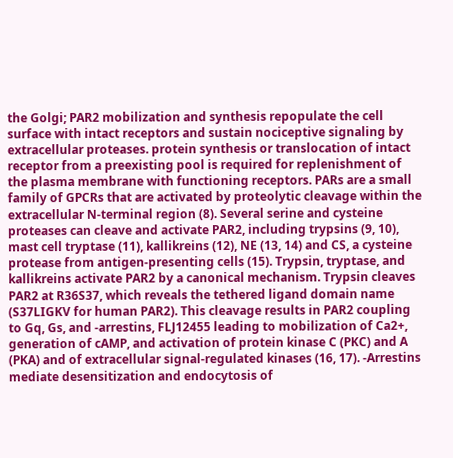the Golgi; PAR2 mobilization and synthesis repopulate the cell surface with intact receptors and sustain nociceptive signaling by extracellular proteases. protein synthesis or translocation of intact receptor from a preexisting pool is required for replenishment of the plasma membrane with functioning receptors. PARs are a small family of GPCRs that are activated by proteolytic cleavage within the extracellular N-terminal region (8). Several serine and cysteine proteases can cleave and activate PAR2, including trypsins (9, 10), mast cell tryptase (11), kallikreins (12), NE (13, 14) and CS, a cysteine protease from antigen-presenting cells (15). Trypsin, tryptase, and kallikreins activate PAR2 by a canonical mechanism. Trypsin cleaves PAR2 at R36S37, which reveals the tethered ligand domain name (S37LIGKV for human PAR2). This cleavage results in PAR2 coupling to Gq, Gs, and -arrestins, FLJ12455 leading to mobilization of Ca2+, generation of cAMP, and activation of protein kinase C (PKC) and A (PKA) and of extracellular signal-regulated kinases (16, 17). -Arrestins mediate desensitization and endocytosis of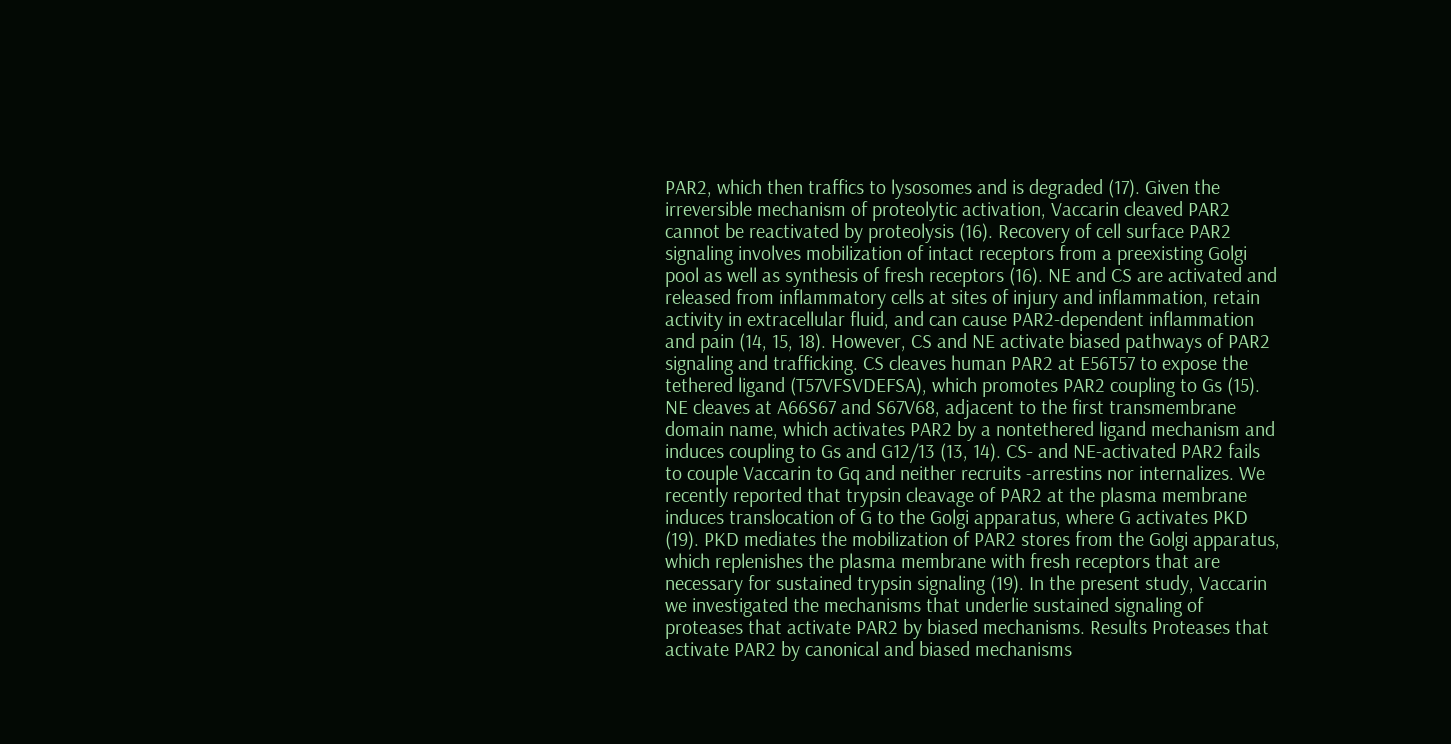PAR2, which then traffics to lysosomes and is degraded (17). Given the irreversible mechanism of proteolytic activation, Vaccarin cleaved PAR2 cannot be reactivated by proteolysis (16). Recovery of cell surface PAR2 signaling involves mobilization of intact receptors from a preexisting Golgi pool as well as synthesis of fresh receptors (16). NE and CS are activated and released from inflammatory cells at sites of injury and inflammation, retain activity in extracellular fluid, and can cause PAR2-dependent inflammation and pain (14, 15, 18). However, CS and NE activate biased pathways of PAR2 signaling and trafficking. CS cleaves human PAR2 at E56T57 to expose the tethered ligand (T57VFSVDEFSA), which promotes PAR2 coupling to Gs (15). NE cleaves at A66S67 and S67V68, adjacent to the first transmembrane domain name, which activates PAR2 by a nontethered ligand mechanism and induces coupling to Gs and G12/13 (13, 14). CS- and NE-activated PAR2 fails to couple Vaccarin to Gq and neither recruits -arrestins nor internalizes. We recently reported that trypsin cleavage of PAR2 at the plasma membrane induces translocation of G to the Golgi apparatus, where G activates PKD (19). PKD mediates the mobilization of PAR2 stores from the Golgi apparatus, which replenishes the plasma membrane with fresh receptors that are necessary for sustained trypsin signaling (19). In the present study, Vaccarin we investigated the mechanisms that underlie sustained signaling of proteases that activate PAR2 by biased mechanisms. Results Proteases that activate PAR2 by canonical and biased mechanisms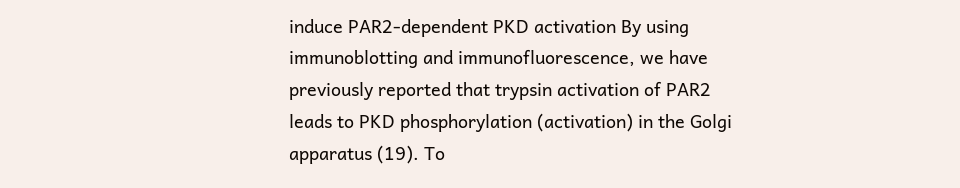induce PAR2-dependent PKD activation By using immunoblotting and immunofluorescence, we have previously reported that trypsin activation of PAR2 leads to PKD phosphorylation (activation) in the Golgi apparatus (19). To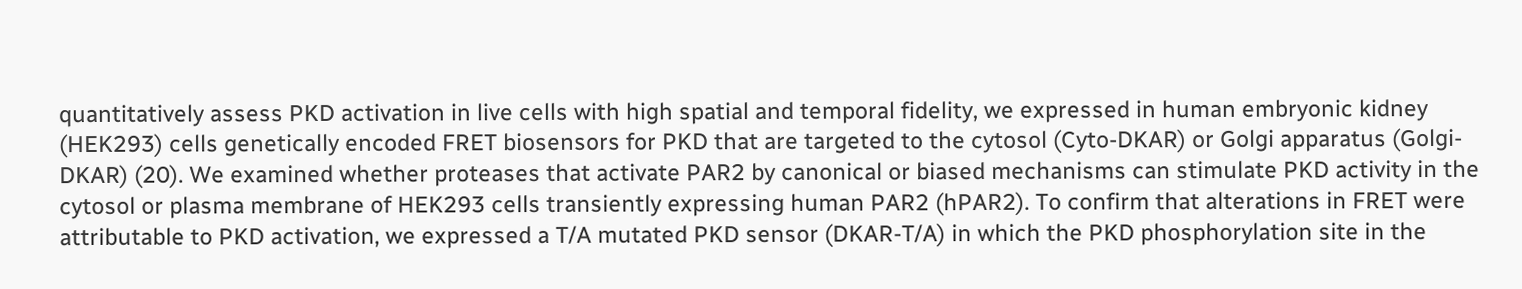quantitatively assess PKD activation in live cells with high spatial and temporal fidelity, we expressed in human embryonic kidney (HEK293) cells genetically encoded FRET biosensors for PKD that are targeted to the cytosol (Cyto-DKAR) or Golgi apparatus (Golgi-DKAR) (20). We examined whether proteases that activate PAR2 by canonical or biased mechanisms can stimulate PKD activity in the cytosol or plasma membrane of HEK293 cells transiently expressing human PAR2 (hPAR2). To confirm that alterations in FRET were attributable to PKD activation, we expressed a T/A mutated PKD sensor (DKAR-T/A) in which the PKD phosphorylation site in the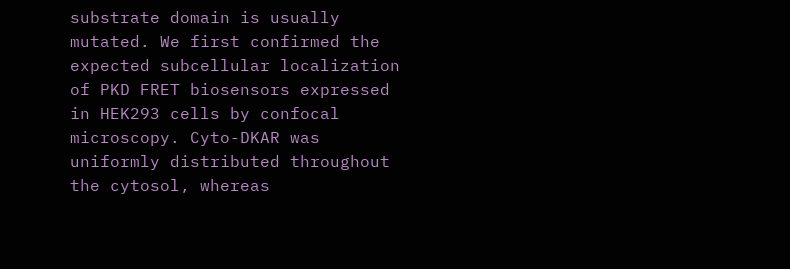substrate domain is usually mutated. We first confirmed the expected subcellular localization of PKD FRET biosensors expressed in HEK293 cells by confocal microscopy. Cyto-DKAR was uniformly distributed throughout the cytosol, whereas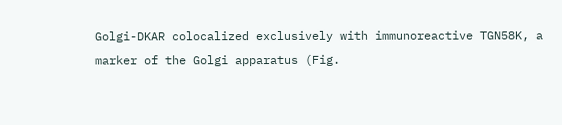Golgi-DKAR colocalized exclusively with immunoreactive TGN58K, a marker of the Golgi apparatus (Fig.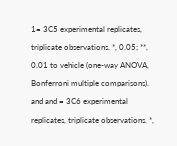1= 3C5 experimental replicates, triplicate observations. *, 0.05; **, 0.01 to vehicle (one-way ANOVA, Bonferroni multiple comparisons). and and = 3C6 experimental replicates, triplicate observations. *,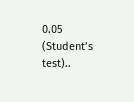0.05 (Student’s test)..